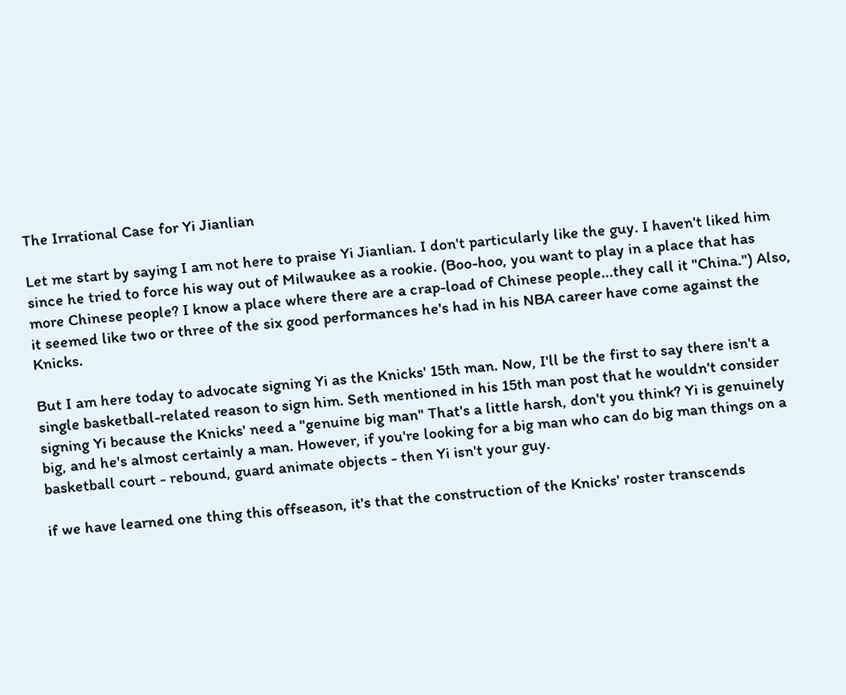The Irrational Case for Yi Jianlian

Let me start by saying I am not here to praise Yi Jianlian. I don't particularly like the guy. I haven't liked him since he tried to force his way out of Milwaukee as a rookie. (Boo-hoo, you want to play in a place that has more Chinese people? I know a place where there are a crap-load of Chinese people...they call it "China.") Also, it seemed like two or three of the six good performances he's had in his NBA career have come against the Knicks.

But I am here today to advocate signing Yi as the Knicks' 15th man. Now, I'll be the first to say there isn't a single basketball-related reason to sign him. Seth mentioned in his 15th man post that he wouldn't consider signing Yi because the Knicks' need a "genuine big man" That's a little harsh, don't you think? Yi is genuinely big, and he's almost certainly a man. However, if you're looking for a big man who can do big man things on a basketball court - rebound, guard animate objects - then Yi isn't your guy.

if we have learned one thing this offseason, it's that the construction of the Knicks' roster transcends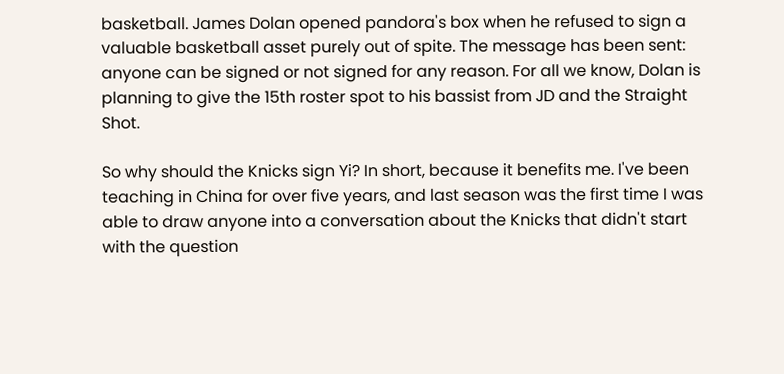basketball. James Dolan opened pandora's box when he refused to sign a valuable basketball asset purely out of spite. The message has been sent: anyone can be signed or not signed for any reason. For all we know, Dolan is planning to give the 15th roster spot to his bassist from JD and the Straight Shot.

So why should the Knicks sign Yi? In short, because it benefits me. I've been teaching in China for over five years, and last season was the first time I was able to draw anyone into a conversation about the Knicks that didn't start with the question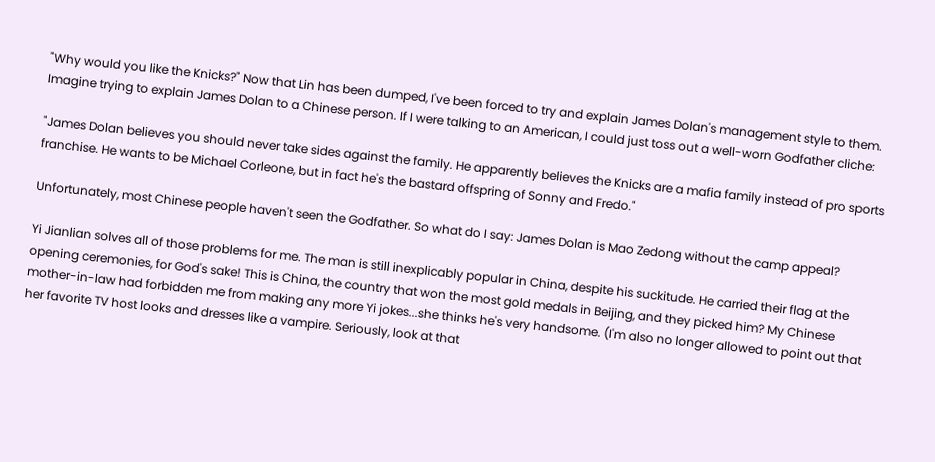"Why would you like the Knicks?" Now that Lin has been dumped, I've been forced to try and explain James Dolan's management style to them. Imagine trying to explain James Dolan to a Chinese person. If I were talking to an American, I could just toss out a well-worn Godfather cliche:

"James Dolan believes you should never take sides against the family. He apparently believes the Knicks are a mafia family instead of pro sports franchise. He wants to be Michael Corleone, but in fact he's the bastard offspring of Sonny and Fredo."

Unfortunately, most Chinese people haven't seen the Godfather. So what do I say: James Dolan is Mao Zedong without the camp appeal?

Yi Jianlian solves all of those problems for me. The man is still inexplicably popular in China, despite his suckitude. He carried their flag at the opening ceremonies, for God's sake! This is China, the country that won the most gold medals in Beijing, and they picked him? My Chinese mother-in-law had forbidden me from making any more Yi jokes...she thinks he's very handsome. (I'm also no longer allowed to point out that her favorite TV host looks and dresses like a vampire. Seriously, look at that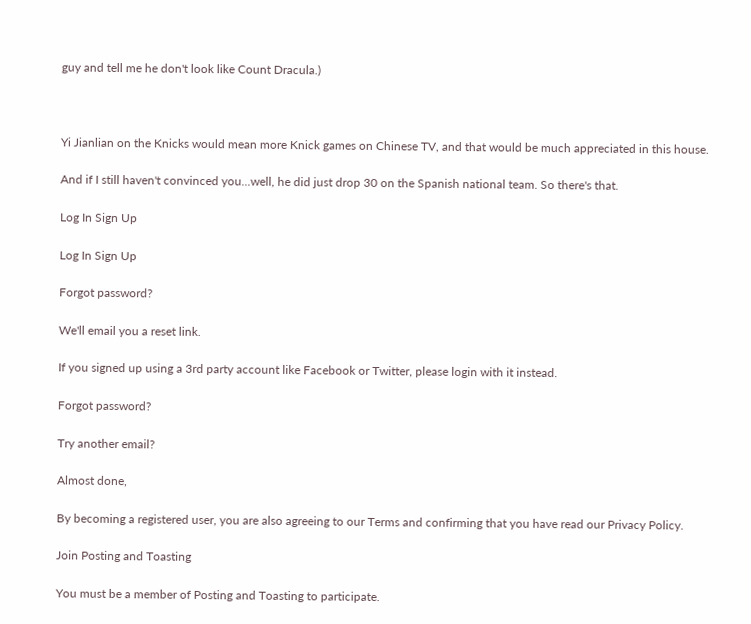guy and tell me he don't look like Count Dracula.)



Yi Jianlian on the Knicks would mean more Knick games on Chinese TV, and that would be much appreciated in this house.

And if I still haven't convinced you...well, he did just drop 30 on the Spanish national team. So there's that.

Log In Sign Up

Log In Sign Up

Forgot password?

We'll email you a reset link.

If you signed up using a 3rd party account like Facebook or Twitter, please login with it instead.

Forgot password?

Try another email?

Almost done,

By becoming a registered user, you are also agreeing to our Terms and confirming that you have read our Privacy Policy.

Join Posting and Toasting

You must be a member of Posting and Toasting to participate.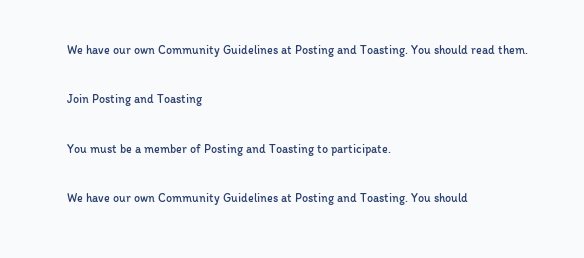We have our own Community Guidelines at Posting and Toasting. You should read them.

Join Posting and Toasting

You must be a member of Posting and Toasting to participate.

We have our own Community Guidelines at Posting and Toasting. You should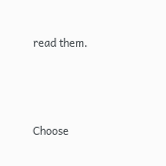read them.




Choose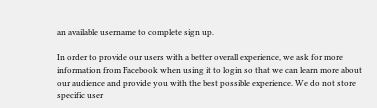an available username to complete sign up.

In order to provide our users with a better overall experience, we ask for more information from Facebook when using it to login so that we can learn more about our audience and provide you with the best possible experience. We do not store specific user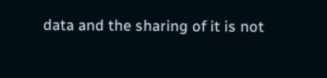data and the sharing of it is not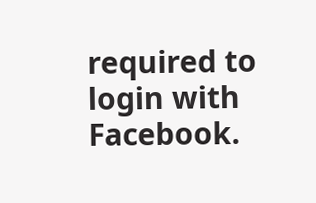required to login with Facebook.